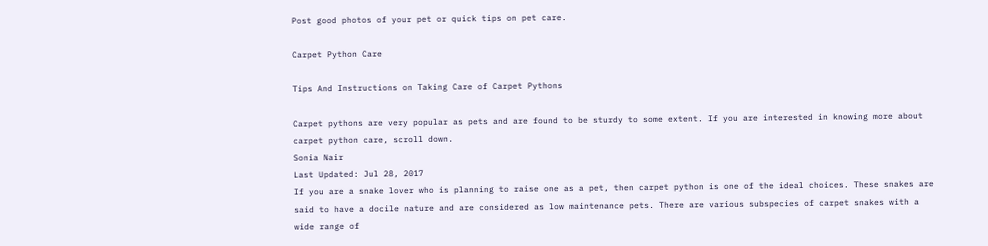Post good photos of your pet or quick tips on pet care.

Carpet Python Care

Tips And Instructions on Taking Care of Carpet Pythons

Carpet pythons are very popular as pets and are found to be sturdy to some extent. If you are interested in knowing more about carpet python care, scroll down.
Sonia Nair
Last Updated: Jul 28, 2017
If you are a snake lover who is planning to raise one as a pet, then carpet python is one of the ideal choices. These snakes are said to have a docile nature and are considered as low maintenance pets. There are various subspecies of carpet snakes with a wide range of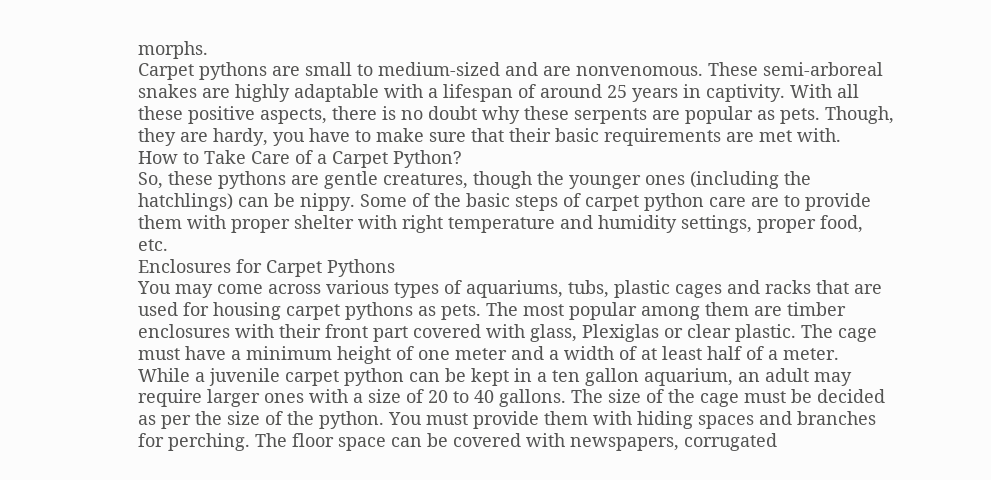morphs.
Carpet pythons are small to medium-sized and are nonvenomous. These semi-arboreal snakes are highly adaptable with a lifespan of around 25 years in captivity. With all these positive aspects, there is no doubt why these serpents are popular as pets. Though, they are hardy, you have to make sure that their basic requirements are met with.
How to Take Care of a Carpet Python?
So, these pythons are gentle creatures, though the younger ones (including the hatchlings) can be nippy. Some of the basic steps of carpet python care are to provide them with proper shelter with right temperature and humidity settings, proper food, etc.
Enclosures for Carpet Pythons
You may come across various types of aquariums, tubs, plastic cages and racks that are used for housing carpet pythons as pets. The most popular among them are timber enclosures with their front part covered with glass, Plexiglas or clear plastic. The cage must have a minimum height of one meter and a width of at least half of a meter.
While a juvenile carpet python can be kept in a ten gallon aquarium, an adult may require larger ones with a size of 20 to 40 gallons. The size of the cage must be decided as per the size of the python. You must provide them with hiding spaces and branches for perching. The floor space can be covered with newspapers, corrugated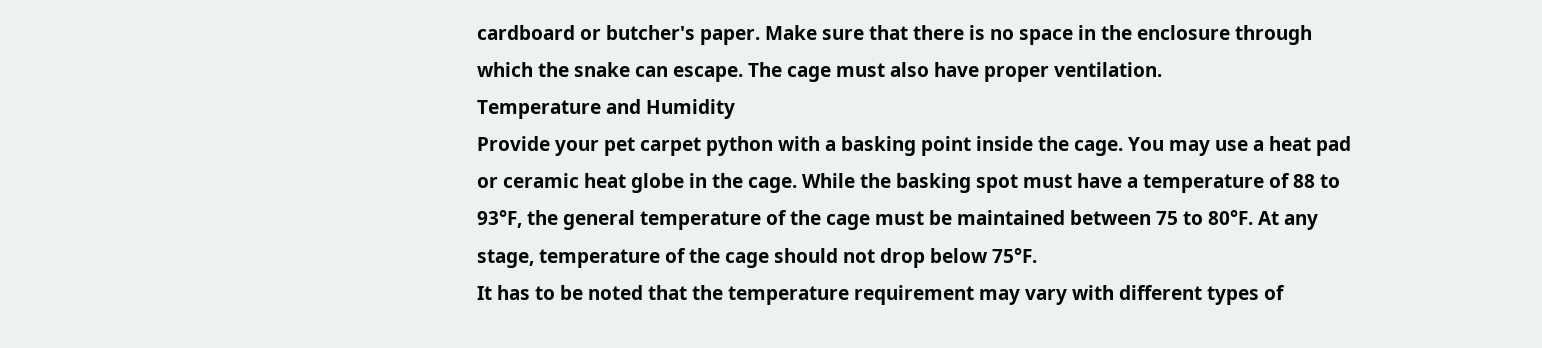cardboard or butcher's paper. Make sure that there is no space in the enclosure through which the snake can escape. The cage must also have proper ventilation.
Temperature and Humidity
Provide your pet carpet python with a basking point inside the cage. You may use a heat pad or ceramic heat globe in the cage. While the basking spot must have a temperature of 88 to 93°F, the general temperature of the cage must be maintained between 75 to 80°F. At any stage, temperature of the cage should not drop below 75°F.
It has to be noted that the temperature requirement may vary with different types of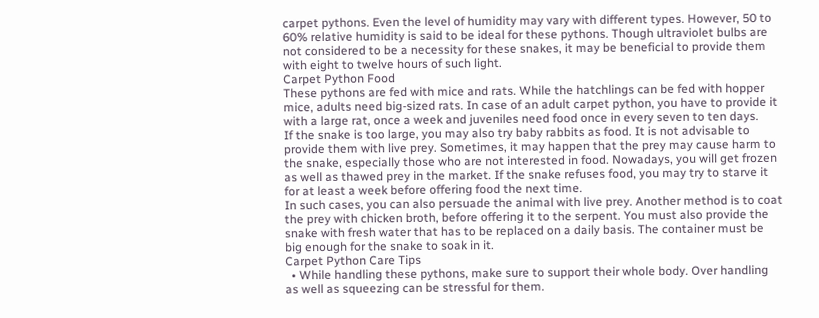carpet pythons. Even the level of humidity may vary with different types. However, 50 to 60% relative humidity is said to be ideal for these pythons. Though ultraviolet bulbs are not considered to be a necessity for these snakes, it may be beneficial to provide them with eight to twelve hours of such light.
Carpet Python Food
These pythons are fed with mice and rats. While the hatchlings can be fed with hopper mice, adults need big-sized rats. In case of an adult carpet python, you have to provide it with a large rat, once a week and juveniles need food once in every seven to ten days.
If the snake is too large, you may also try baby rabbits as food. It is not advisable to provide them with live prey. Sometimes, it may happen that the prey may cause harm to the snake, especially those who are not interested in food. Nowadays, you will get frozen as well as thawed prey in the market. If the snake refuses food, you may try to starve it for at least a week before offering food the next time.
In such cases, you can also persuade the animal with live prey. Another method is to coat the prey with chicken broth, before offering it to the serpent. You must also provide the snake with fresh water that has to be replaced on a daily basis. The container must be big enough for the snake to soak in it.
Carpet Python Care Tips
  • While handling these pythons, make sure to support their whole body. Over handling as well as squeezing can be stressful for them.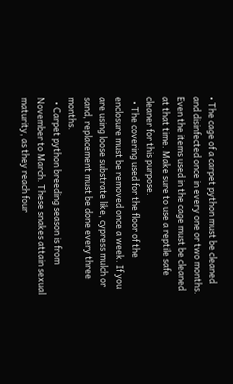• The cage of a carpet python must be cleaned and disinfected once in every one or two months. Even the items used in the cage must be cleaned at that time. Make sure to use a reptile safe cleaner for this purpose.
  • The covering used for the floor of the enclosure must be removed once a week. If you are using loose substrate like, cypress mulch or sand, replacement must be done every three months.
  • Carpet python breeding season is from November to March. These snakes attain sexual maturity, as they reach four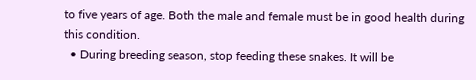to five years of age. Both the male and female must be in good health during this condition.
  • During breeding season, stop feeding these snakes. It will be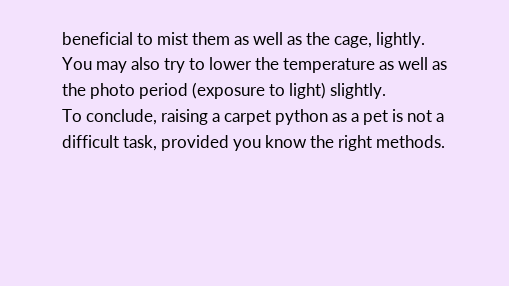beneficial to mist them as well as the cage, lightly. You may also try to lower the temperature as well as the photo period (exposure to light) slightly.
To conclude, raising a carpet python as a pet is not a difficult task, provided you know the right methods.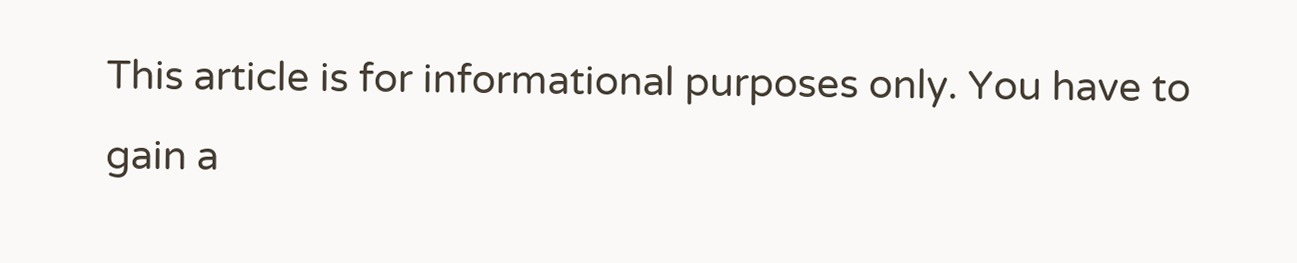This article is for informational purposes only. You have to gain a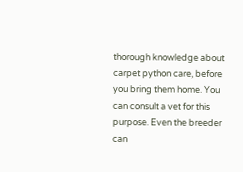thorough knowledge about carpet python care, before you bring them home. You can consult a vet for this purpose. Even the breeder can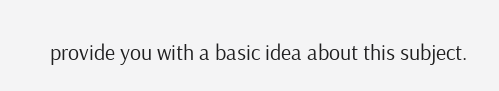provide you with a basic idea about this subject.